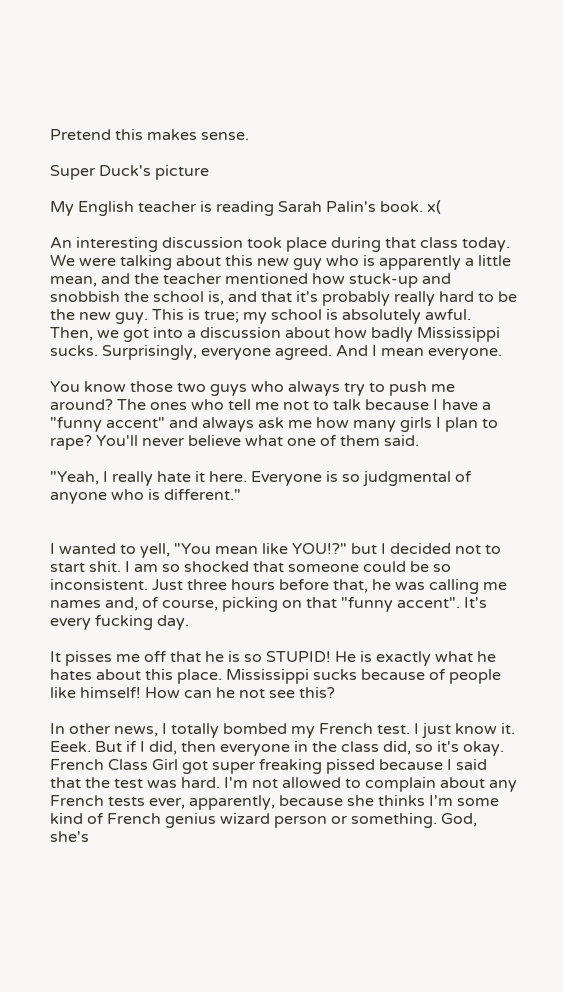Pretend this makes sense.

Super Duck's picture

My English teacher is reading Sarah Palin's book. x(

An interesting discussion took place during that class today. We were talking about this new guy who is apparently a little mean, and the teacher mentioned how stuck-up and snobbish the school is, and that it's probably really hard to be the new guy. This is true; my school is absolutely awful. Then, we got into a discussion about how badly Mississippi sucks. Surprisingly, everyone agreed. And I mean everyone.

You know those two guys who always try to push me around? The ones who tell me not to talk because I have a "funny accent" and always ask me how many girls I plan to rape? You'll never believe what one of them said.

"Yeah, I really hate it here. Everyone is so judgmental of anyone who is different."


I wanted to yell, "You mean like YOU!?" but I decided not to start shit. I am so shocked that someone could be so inconsistent. Just three hours before that, he was calling me names and, of course, picking on that "funny accent". It's every fucking day.

It pisses me off that he is so STUPID! He is exactly what he hates about this place. Mississippi sucks because of people like himself! How can he not see this?

In other news, I totally bombed my French test. I just know it. Eeek. But if I did, then everyone in the class did, so it's okay. French Class Girl got super freaking pissed because I said that the test was hard. I'm not allowed to complain about any French tests ever, apparently, because she thinks I'm some kind of French genius wizard person or something. God, she's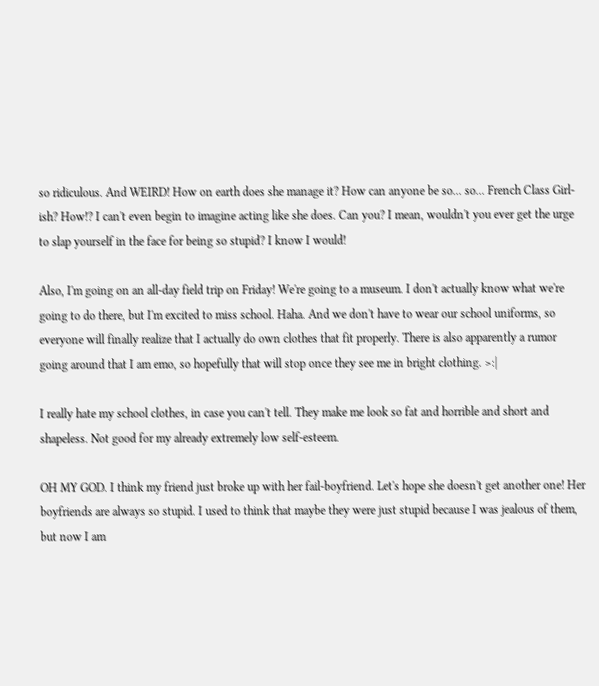so ridiculous. And WEIRD! How on earth does she manage it? How can anyone be so... so... French Class Girl-ish? How!? I can't even begin to imagine acting like she does. Can you? I mean, wouldn't you ever get the urge to slap yourself in the face for being so stupid? I know I would!

Also, I'm going on an all-day field trip on Friday! We're going to a museum. I don't actually know what we're going to do there, but I'm excited to miss school. Haha. And we don't have to wear our school uniforms, so everyone will finally realize that I actually do own clothes that fit properly. There is also apparently a rumor going around that I am emo, so hopefully that will stop once they see me in bright clothing. >:|

I really hate my school clothes, in case you can't tell. They make me look so fat and horrible and short and shapeless. Not good for my already extremely low self-esteem.

OH MY GOD. I think my friend just broke up with her fail-boyfriend. Let's hope she doesn't get another one! Her boyfriends are always so stupid. I used to think that maybe they were just stupid because I was jealous of them, but now I am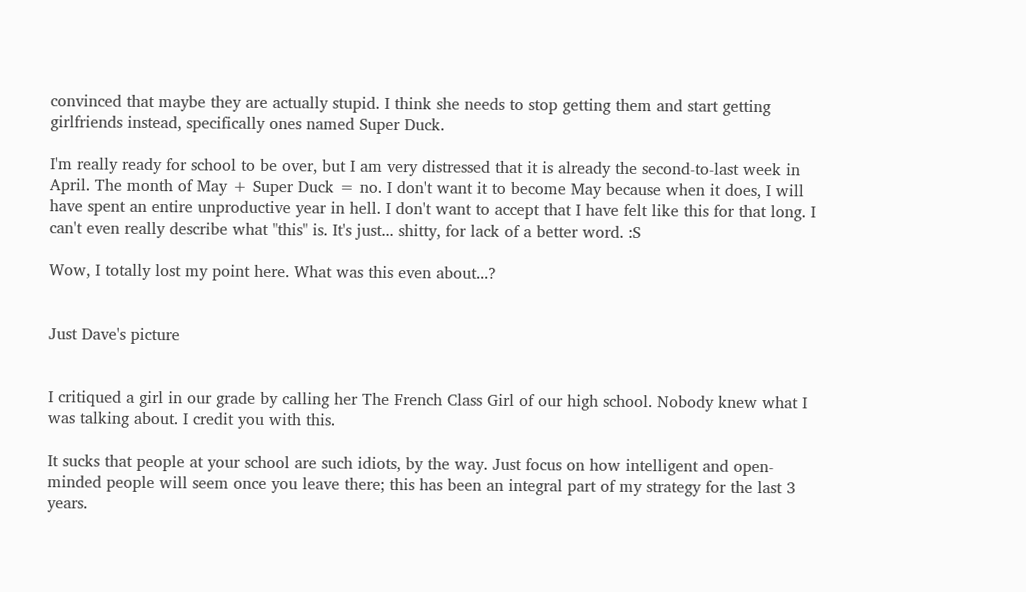convinced that maybe they are actually stupid. I think she needs to stop getting them and start getting girlfriends instead, specifically ones named Super Duck.

I'm really ready for school to be over, but I am very distressed that it is already the second-to-last week in April. The month of May + Super Duck = no. I don't want it to become May because when it does, I will have spent an entire unproductive year in hell. I don't want to accept that I have felt like this for that long. I can't even really describe what "this" is. It's just... shitty, for lack of a better word. :S

Wow, I totally lost my point here. What was this even about...?


Just Dave's picture


I critiqued a girl in our grade by calling her The French Class Girl of our high school. Nobody knew what I was talking about. I credit you with this.

It sucks that people at your school are such idiots, by the way. Just focus on how intelligent and open-minded people will seem once you leave there; this has been an integral part of my strategy for the last 3 years.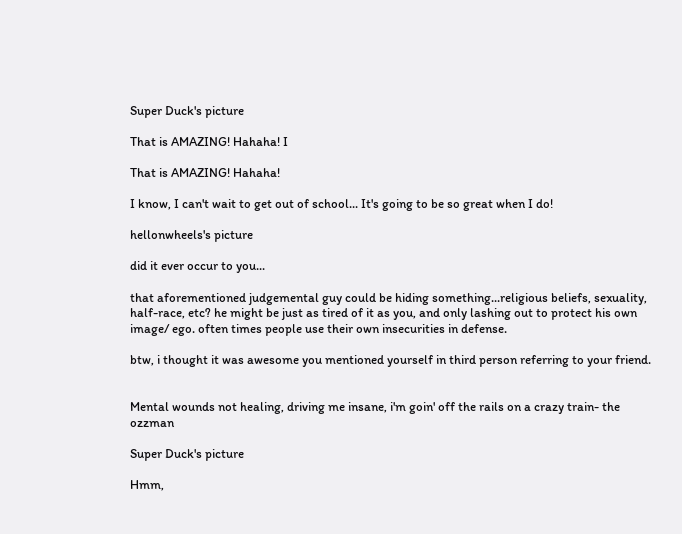Super Duck's picture

That is AMAZING! Hahaha! I

That is AMAZING! Hahaha!

I know, I can't wait to get out of school... It's going to be so great when I do!

hellonwheels's picture

did it ever occur to you...

that aforementioned judgemental guy could be hiding something...religious beliefs, sexuality, half-race, etc? he might be just as tired of it as you, and only lashing out to protect his own image/ ego. often times people use their own insecurities in defense.

btw, i thought it was awesome you mentioned yourself in third person referring to your friend.


Mental wounds not healing, driving me insane, i'm goin' off the rails on a crazy train- the ozzman

Super Duck's picture

Hmm,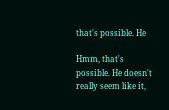that's possible. He

Hmm, that's possible. He doesn't really seem like it,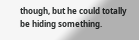though, but he could totally be hiding something.